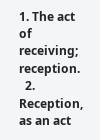1. The act of receiving; reception.
  2. Reception, as an act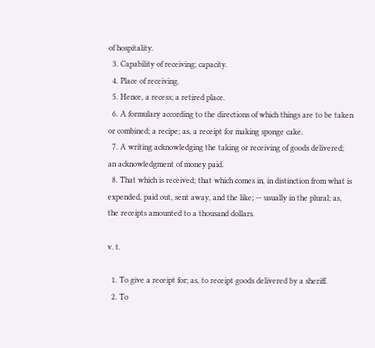of hospitality.
  3. Capability of receiving; capacity.
  4. Place of receiving.
  5. Hence, a recess; a retired place.
  6. A formulary according to the directions of which things are to be taken or combined; a recipe; as, a receipt for making sponge cake.
  7. A writing acknowledging the taking or receiving of goods delivered; an acknowledgment of money paid.
  8. That which is received; that which comes in, in distinction from what is expended, paid out, sent away, and the like; -- usually in the plural; as, the receipts amounted to a thousand dollars.

v. t.

  1. To give a receipt for; as, to receipt goods delivered by a sheriff.
  2. To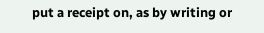put a receipt on, as by writing or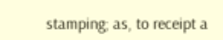stamping; as, to receipt a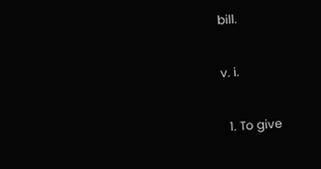bill.

v. i.

  1. To give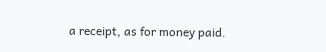a receipt, as for money paid.